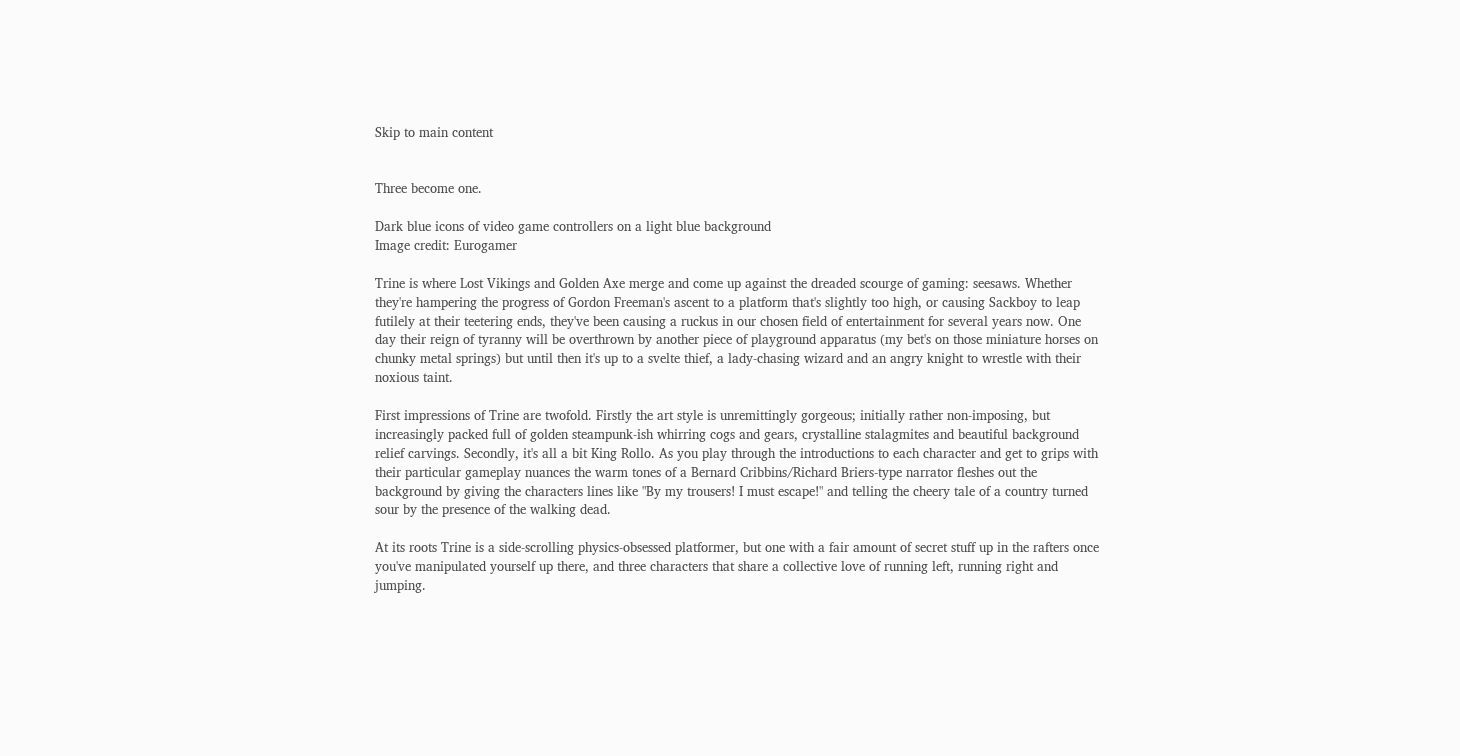Skip to main content


Three become one.

Dark blue icons of video game controllers on a light blue background
Image credit: Eurogamer

Trine is where Lost Vikings and Golden Axe merge and come up against the dreaded scourge of gaming: seesaws. Whether they're hampering the progress of Gordon Freeman's ascent to a platform that's slightly too high, or causing Sackboy to leap futilely at their teetering ends, they've been causing a ruckus in our chosen field of entertainment for several years now. One day their reign of tyranny will be overthrown by another piece of playground apparatus (my bet's on those miniature horses on chunky metal springs) but until then it's up to a svelte thief, a lady-chasing wizard and an angry knight to wrestle with their noxious taint.

First impressions of Trine are twofold. Firstly the art style is unremittingly gorgeous; initially rather non-imposing, but increasingly packed full of golden steampunk-ish whirring cogs and gears, crystalline stalagmites and beautiful background relief carvings. Secondly, it's all a bit King Rollo. As you play through the introductions to each character and get to grips with their particular gameplay nuances the warm tones of a Bernard Cribbins/Richard Briers-type narrator fleshes out the background by giving the characters lines like "By my trousers! I must escape!" and telling the cheery tale of a country turned sour by the presence of the walking dead.

At its roots Trine is a side-scrolling physics-obsessed platformer, but one with a fair amount of secret stuff up in the rafters once you've manipulated yourself up there, and three characters that share a collective love of running left, running right and jumping.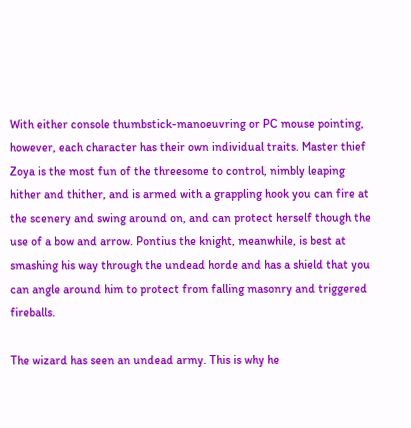With either console thumbstick-manoeuvring or PC mouse pointing, however, each character has their own individual traits. Master thief Zoya is the most fun of the threesome to control, nimbly leaping hither and thither, and is armed with a grappling hook you can fire at the scenery and swing around on, and can protect herself though the use of a bow and arrow. Pontius the knight, meanwhile, is best at smashing his way through the undead horde and has a shield that you can angle around him to protect from falling masonry and triggered fireballs.

The wizard has seen an undead army. This is why he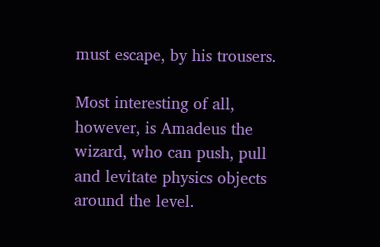must escape, by his trousers.

Most interesting of all, however, is Amadeus the wizard, who can push, pull and levitate physics objects around the level.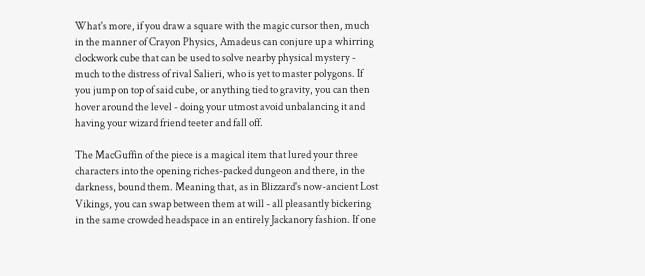What's more, if you draw a square with the magic cursor then, much in the manner of Crayon Physics, Amadeus can conjure up a whirring clockwork cube that can be used to solve nearby physical mystery - much to the distress of rival Salieri, who is yet to master polygons. If you jump on top of said cube, or anything tied to gravity, you can then hover around the level - doing your utmost avoid unbalancing it and having your wizard friend teeter and fall off.

The MacGuffin of the piece is a magical item that lured your three characters into the opening riches-packed dungeon and there, in the darkness, bound them. Meaning that, as in Blizzard's now-ancient Lost Vikings, you can swap between them at will - all pleasantly bickering in the same crowded headspace in an entirely Jackanory fashion. If one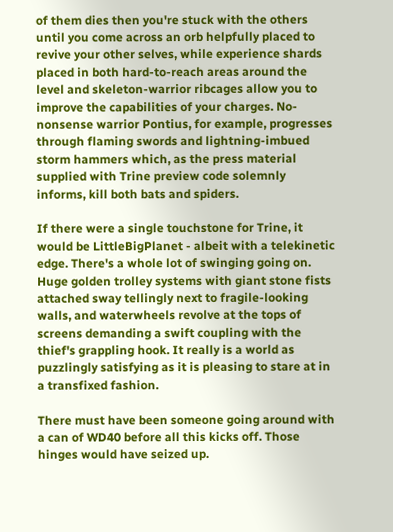of them dies then you're stuck with the others until you come across an orb helpfully placed to revive your other selves, while experience shards placed in both hard-to-reach areas around the level and skeleton-warrior ribcages allow you to improve the capabilities of your charges. No-nonsense warrior Pontius, for example, progresses through flaming swords and lightning-imbued storm hammers which, as the press material supplied with Trine preview code solemnly informs, kill both bats and spiders.

If there were a single touchstone for Trine, it would be LittleBigPlanet - albeit with a telekinetic edge. There's a whole lot of swinging going on. Huge golden trolley systems with giant stone fists attached sway tellingly next to fragile-looking walls, and waterwheels revolve at the tops of screens demanding a swift coupling with the thief's grappling hook. It really is a world as puzzlingly satisfying as it is pleasing to stare at in a transfixed fashion.

There must have been someone going around with a can of WD40 before all this kicks off. Those hinges would have seized up.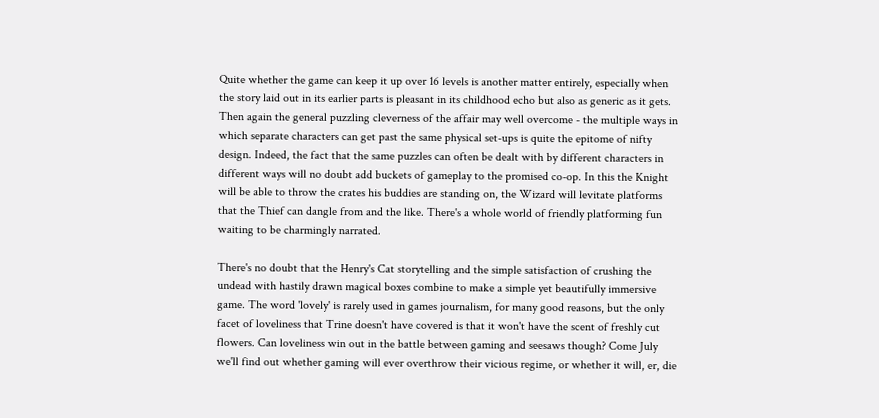Quite whether the game can keep it up over 16 levels is another matter entirely, especially when the story laid out in its earlier parts is pleasant in its childhood echo but also as generic as it gets. Then again the general puzzling cleverness of the affair may well overcome - the multiple ways in which separate characters can get past the same physical set-ups is quite the epitome of nifty design. Indeed, the fact that the same puzzles can often be dealt with by different characters in different ways will no doubt add buckets of gameplay to the promised co-op. In this the Knight will be able to throw the crates his buddies are standing on, the Wizard will levitate platforms that the Thief can dangle from and the like. There's a whole world of friendly platforming fun waiting to be charmingly narrated.

There's no doubt that the Henry's Cat storytelling and the simple satisfaction of crushing the undead with hastily drawn magical boxes combine to make a simple yet beautifully immersive game. The word 'lovely' is rarely used in games journalism, for many good reasons, but the only facet of loveliness that Trine doesn't have covered is that it won't have the scent of freshly cut flowers. Can loveliness win out in the battle between gaming and seesaws though? Come July we'll find out whether gaming will ever overthrow their vicious regime, or whether it will, er, die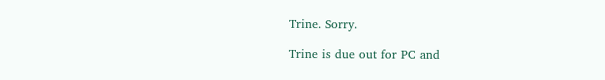Trine. Sorry.

Trine is due out for PC and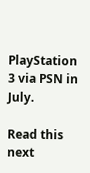PlayStation 3 via PSN in July.

Read this next